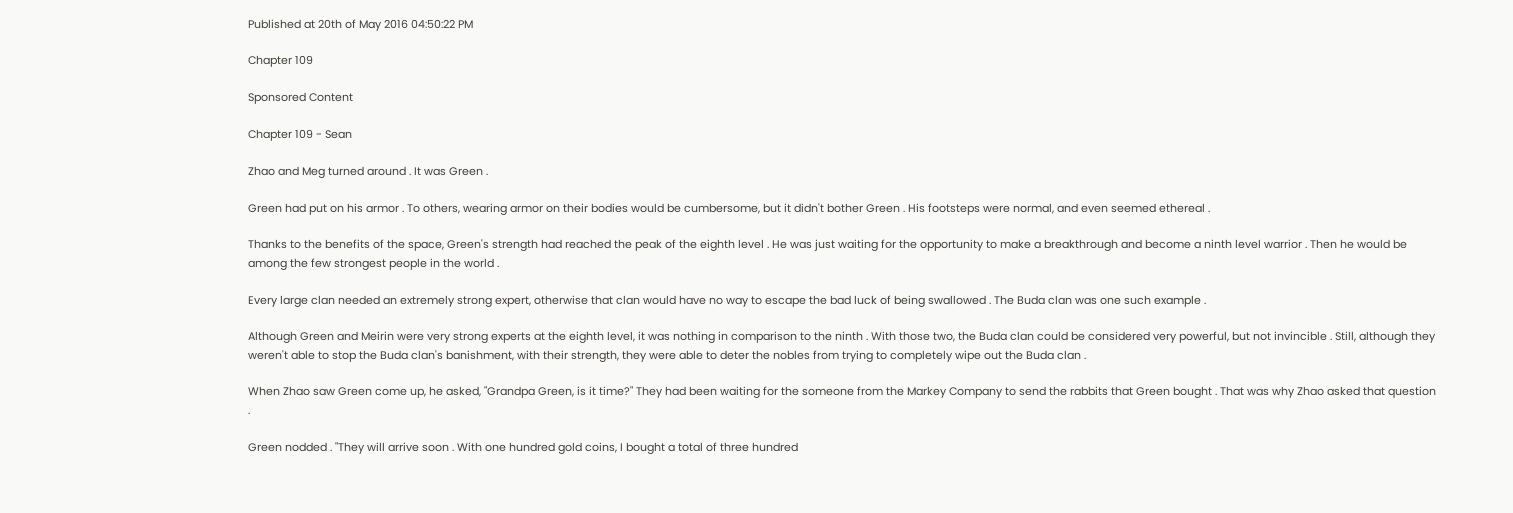Published at 20th of May 2016 04:50:22 PM

Chapter 109

Sponsored Content

Chapter 109 - Sean

Zhao and Meg turned around . It was Green .

Green had put on his armor . To others, wearing armor on their bodies would be cumbersome, but it didn't bother Green . His footsteps were normal, and even seemed ethereal .

Thanks to the benefits of the space, Green's strength had reached the peak of the eighth level . He was just waiting for the opportunity to make a breakthrough and become a ninth level warrior . Then he would be among the few strongest people in the world .

Every large clan needed an extremely strong expert, otherwise that clan would have no way to escape the bad luck of being swallowed . The Buda clan was one such example .

Although Green and Meirin were very strong experts at the eighth level, it was nothing in comparison to the ninth . With those two, the Buda clan could be considered very powerful, but not invincible . Still, although they weren't able to stop the Buda clan's banishment, with their strength, they were able to deter the nobles from trying to completely wipe out the Buda clan .

When Zhao saw Green come up, he asked, "Grandpa Green, is it time?" They had been waiting for the someone from the Markey Company to send the rabbits that Green bought . That was why Zhao asked that question .

Green nodded . "They will arrive soon . With one hundred gold coins, I bought a total of three hundred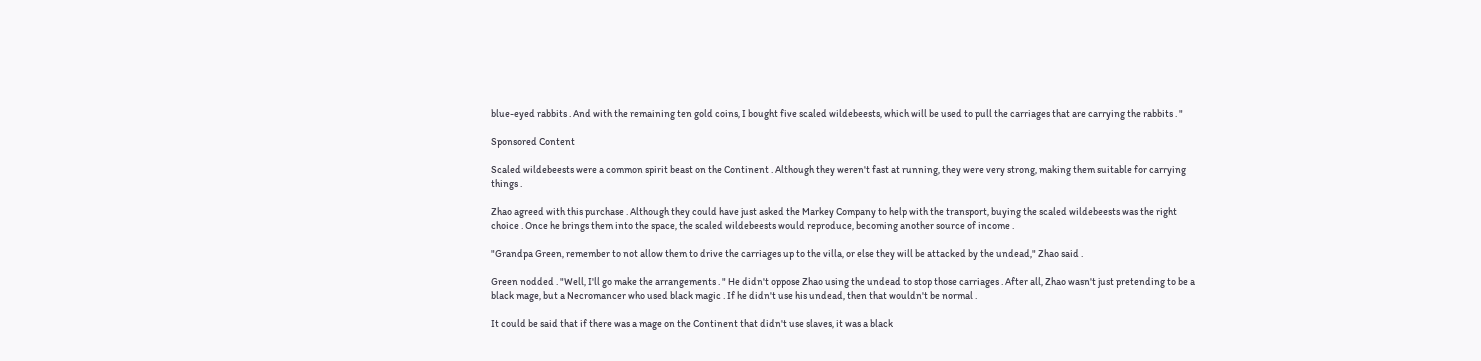blue-eyed rabbits . And with the remaining ten gold coins, I bought five scaled wildebeests, which will be used to pull the carriages that are carrying the rabbits . "

Sponsored Content

Scaled wildebeests were a common spirit beast on the Continent . Although they weren't fast at running, they were very strong, making them suitable for carrying things .

Zhao agreed with this purchase . Although they could have just asked the Markey Company to help with the transport, buying the scaled wildebeests was the right choice . Once he brings them into the space, the scaled wildebeests would reproduce, becoming another source of income .

"Grandpa Green, remember to not allow them to drive the carriages up to the villa, or else they will be attacked by the undead," Zhao said .

Green nodded . "Well, I'll go make the arrangements . " He didn't oppose Zhao using the undead to stop those carriages . After all, Zhao wasn't just pretending to be a black mage, but a Necromancer who used black magic . If he didn't use his undead, then that wouldn't be normal .

It could be said that if there was a mage on the Continent that didn't use slaves, it was a black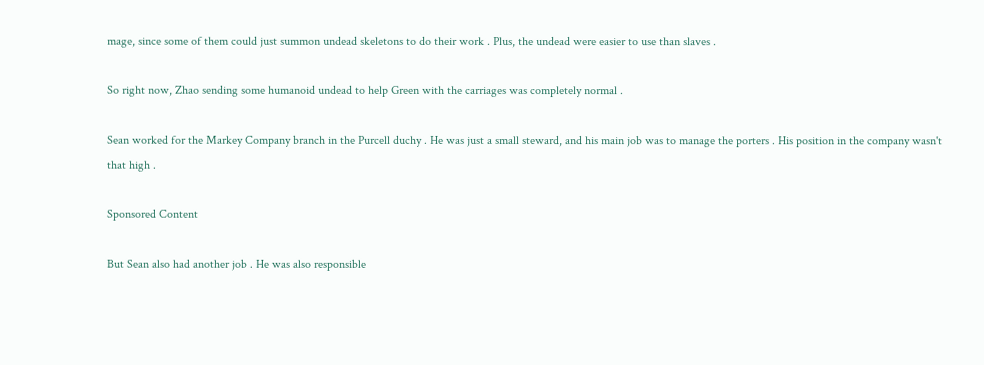mage, since some of them could just summon undead skeletons to do their work . Plus, the undead were easier to use than slaves .

So right now, Zhao sending some humanoid undead to help Green with the carriages was completely normal .

Sean worked for the Markey Company branch in the Purcell duchy . He was just a small steward, and his main job was to manage the porters . His position in the company wasn't that high .

Sponsored Content

But Sean also had another job . He was also responsible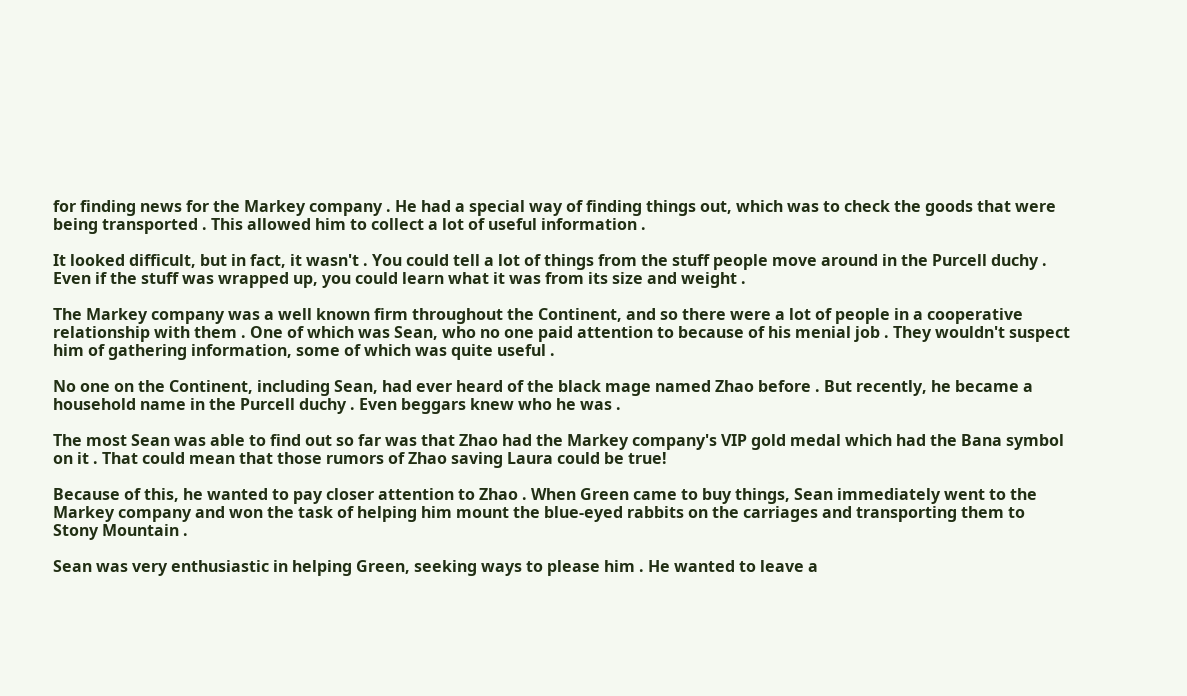for finding news for the Markey company . He had a special way of finding things out, which was to check the goods that were being transported . This allowed him to collect a lot of useful information .

It looked difficult, but in fact, it wasn't . You could tell a lot of things from the stuff people move around in the Purcell duchy . Even if the stuff was wrapped up, you could learn what it was from its size and weight .

The Markey company was a well known firm throughout the Continent, and so there were a lot of people in a cooperative relationship with them . One of which was Sean, who no one paid attention to because of his menial job . They wouldn't suspect him of gathering information, some of which was quite useful .

No one on the Continent, including Sean, had ever heard of the black mage named Zhao before . But recently, he became a household name in the Purcell duchy . Even beggars knew who he was .

The most Sean was able to find out so far was that Zhao had the Markey company's VIP gold medal which had the Bana symbol on it . That could mean that those rumors of Zhao saving Laura could be true!

Because of this, he wanted to pay closer attention to Zhao . When Green came to buy things, Sean immediately went to the Markey company and won the task of helping him mount the blue-eyed rabbits on the carriages and transporting them to Stony Mountain .

Sean was very enthusiastic in helping Green, seeking ways to please him . He wanted to leave a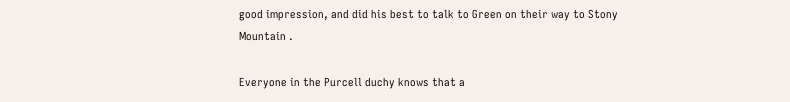good impression, and did his best to talk to Green on their way to Stony Mountain .

Everyone in the Purcell duchy knows that a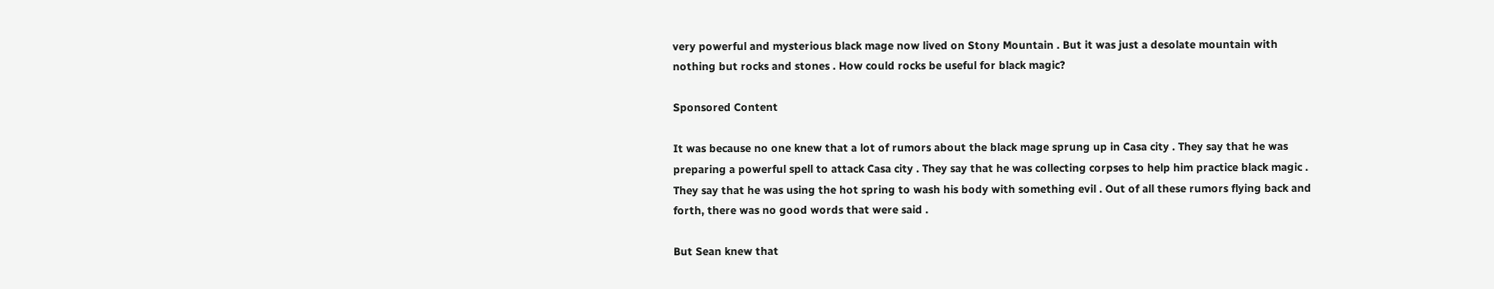very powerful and mysterious black mage now lived on Stony Mountain . But it was just a desolate mountain with nothing but rocks and stones . How could rocks be useful for black magic?

Sponsored Content

It was because no one knew that a lot of rumors about the black mage sprung up in Casa city . They say that he was preparing a powerful spell to attack Casa city . They say that he was collecting corpses to help him practice black magic . They say that he was using the hot spring to wash his body with something evil . Out of all these rumors flying back and forth, there was no good words that were said .

But Sean knew that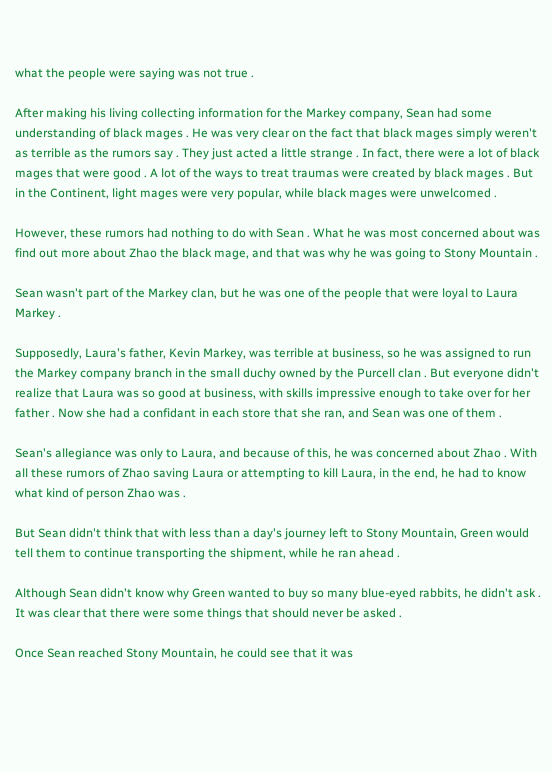what the people were saying was not true .

After making his living collecting information for the Markey company, Sean had some understanding of black mages . He was very clear on the fact that black mages simply weren't as terrible as the rumors say . They just acted a little strange . In fact, there were a lot of black mages that were good . A lot of the ways to treat traumas were created by black mages . But in the Continent, light mages were very popular, while black mages were unwelcomed .

However, these rumors had nothing to do with Sean . What he was most concerned about was find out more about Zhao the black mage, and that was why he was going to Stony Mountain .

Sean wasn't part of the Markey clan, but he was one of the people that were loyal to Laura Markey .

Supposedly, Laura's father, Kevin Markey, was terrible at business, so he was assigned to run the Markey company branch in the small duchy owned by the Purcell clan . But everyone didn't realize that Laura was so good at business, with skills impressive enough to take over for her father . Now she had a confidant in each store that she ran, and Sean was one of them .

Sean's allegiance was only to Laura, and because of this, he was concerned about Zhao . With all these rumors of Zhao saving Laura or attempting to kill Laura, in the end, he had to know what kind of person Zhao was .

But Sean didn't think that with less than a day's journey left to Stony Mountain, Green would tell them to continue transporting the shipment, while he ran ahead .

Although Sean didn't know why Green wanted to buy so many blue-eyed rabbits, he didn't ask . It was clear that there were some things that should never be asked .

Once Sean reached Stony Mountain, he could see that it was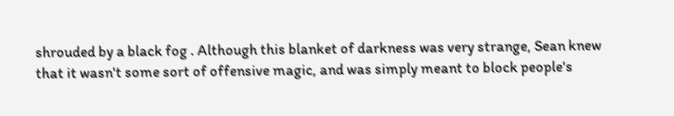shrouded by a black fog . Although this blanket of darkness was very strange, Sean knew that it wasn't some sort of offensive magic, and was simply meant to block people's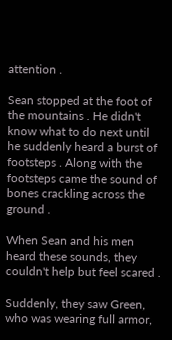attention .

Sean stopped at the foot of the mountains . He didn't know what to do next until he suddenly heard a burst of footsteps . Along with the footsteps came the sound of bones crackling across the ground .

When Sean and his men heard these sounds, they couldn't help but feel scared .

Suddenly, they saw Green, who was wearing full armor,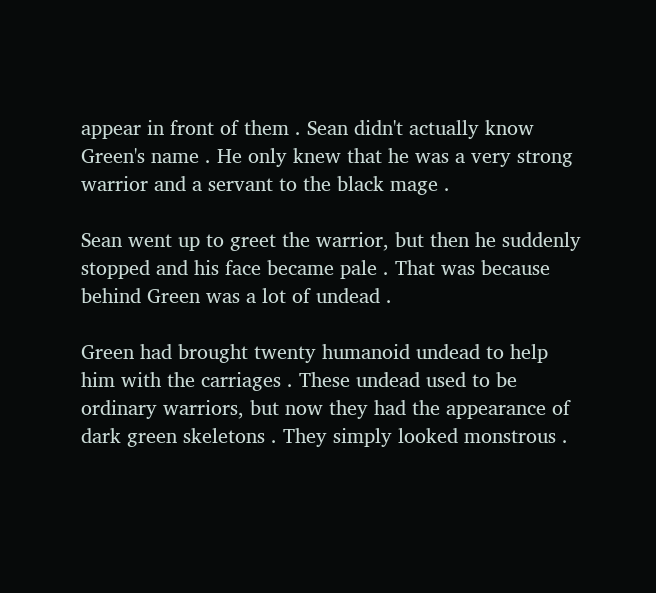appear in front of them . Sean didn't actually know Green's name . He only knew that he was a very strong warrior and a servant to the black mage .

Sean went up to greet the warrior, but then he suddenly stopped and his face became pale . That was because behind Green was a lot of undead .

Green had brought twenty humanoid undead to help him with the carriages . These undead used to be ordinary warriors, but now they had the appearance of dark green skeletons . They simply looked monstrous .